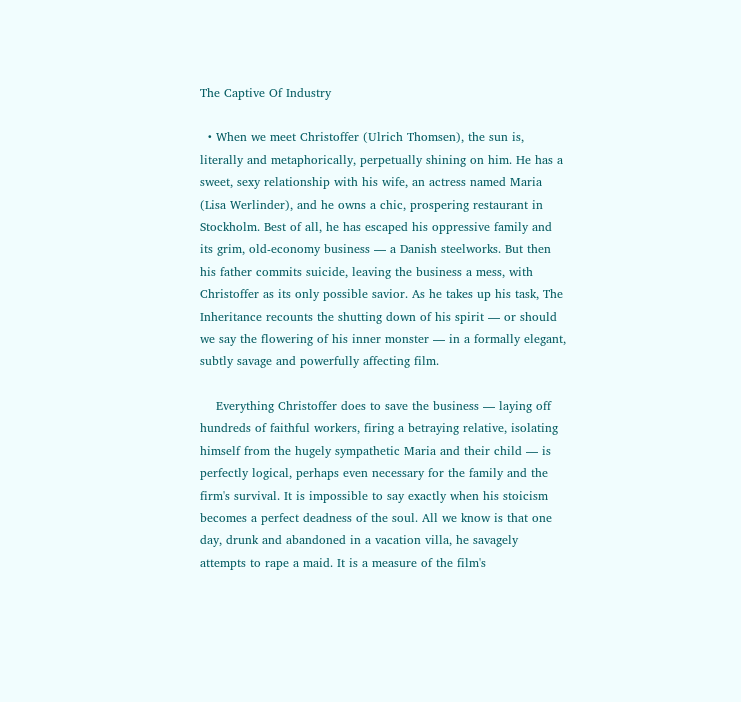The Captive Of Industry

  • When we meet Christoffer (Ulrich Thomsen), the sun is, literally and metaphorically, perpetually shining on him. He has a sweet, sexy relationship with his wife, an actress named Maria (Lisa Werlinder), and he owns a chic, prospering restaurant in Stockholm. Best of all, he has escaped his oppressive family and its grim, old-economy business — a Danish steelworks. But then his father commits suicide, leaving the business a mess, with Christoffer as its only possible savior. As he takes up his task, The Inheritance recounts the shutting down of his spirit — or should we say the flowering of his inner monster — in a formally elegant, subtly savage and powerfully affecting film.

    Everything Christoffer does to save the business — laying off hundreds of faithful workers, firing a betraying relative, isolating himself from the hugely sympathetic Maria and their child — is perfectly logical, perhaps even necessary for the family and the firm's survival. It is impossible to say exactly when his stoicism becomes a perfect deadness of the soul. All we know is that one day, drunk and abandoned in a vacation villa, he savagely attempts to rape a maid. It is a measure of the film's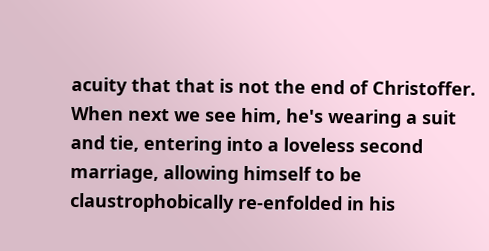acuity that that is not the end of Christoffer. When next we see him, he's wearing a suit and tie, entering into a loveless second marriage, allowing himself to be claustrophobically re-enfolded in his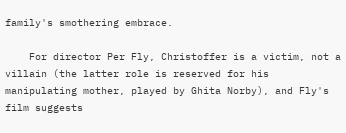family's smothering embrace.

    For director Per Fly, Christoffer is a victim, not a villain (the latter role is reserved for his manipulating mother, played by Ghita Norby), and Fly's film suggests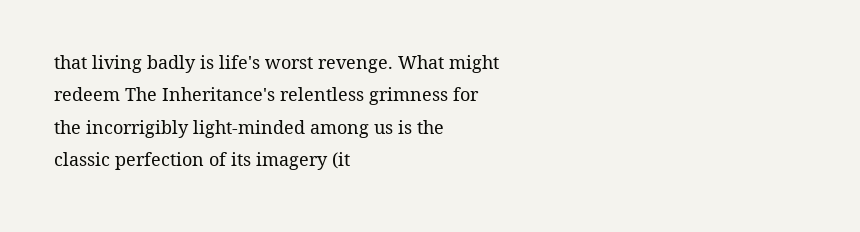that living badly is life's worst revenge. What might redeem The Inheritance's relentless grimness for the incorrigibly light-minded among us is the classic perfection of its imagery (it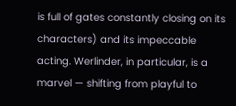is full of gates constantly closing on its characters) and its impeccable acting. Werlinder, in particular, is a marvel — shifting from playful to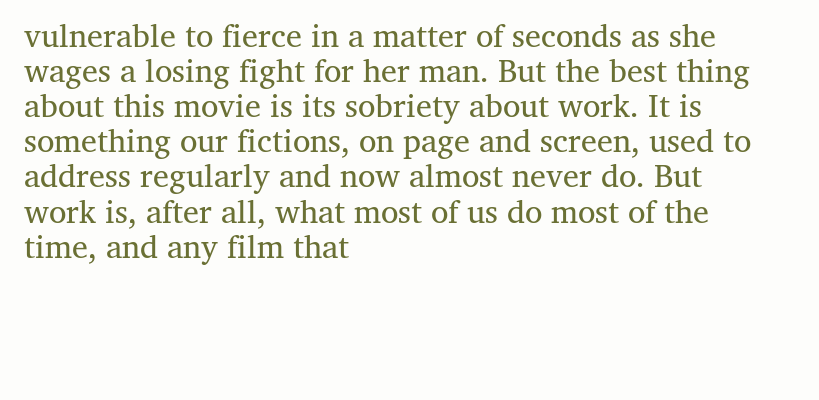vulnerable to fierce in a matter of seconds as she wages a losing fight for her man. But the best thing about this movie is its sobriety about work. It is something our fictions, on page and screen, used to address regularly and now almost never do. But work is, after all, what most of us do most of the time, and any film that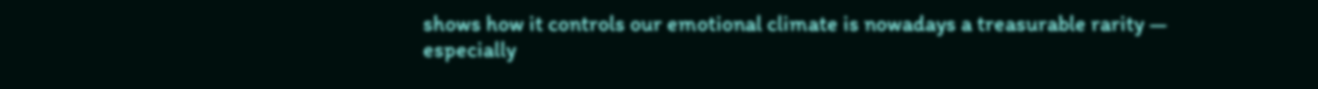shows how it controls our emotional climate is nowadays a treasurable rarity — especially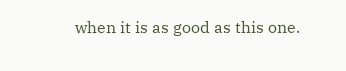when it is as good as this one.